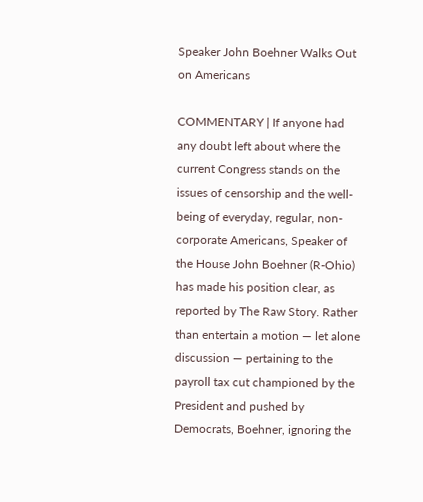Speaker John Boehner Walks Out on Americans

COMMENTARY | If anyone had any doubt left about where the current Congress stands on the issues of censorship and the well-being of everyday, regular, non-corporate Americans, Speaker of the House John Boehner (R-Ohio) has made his position clear, as reported by The Raw Story. Rather than entertain a motion — let alone discussion — pertaining to the payroll tax cut championed by the President and pushed by Democrats, Boehner, ignoring the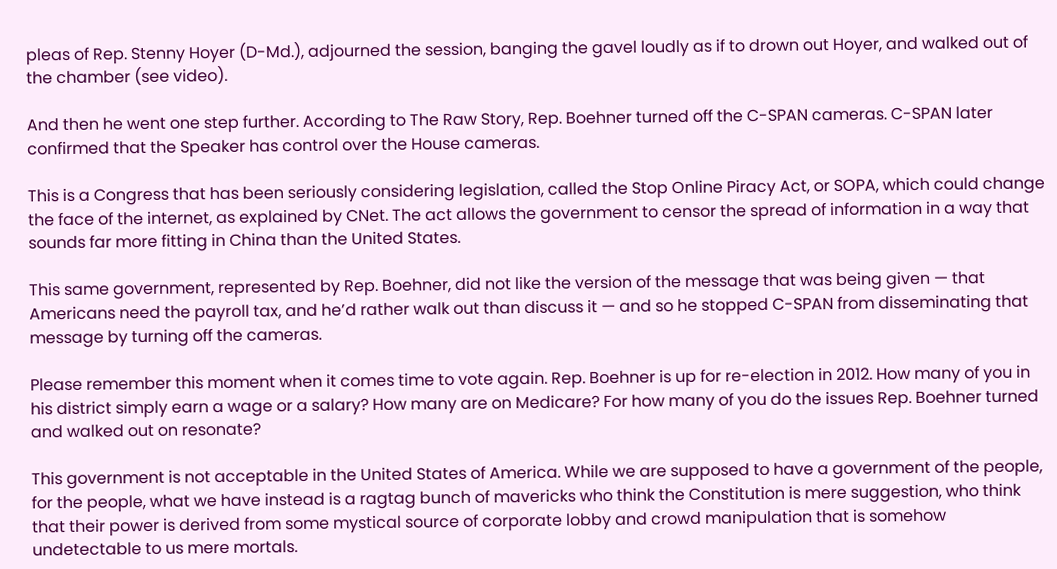pleas of Rep. Stenny Hoyer (D-Md.), adjourned the session, banging the gavel loudly as if to drown out Hoyer, and walked out of the chamber (see video).

And then he went one step further. According to The Raw Story, Rep. Boehner turned off the C-SPAN cameras. C-SPAN later confirmed that the Speaker has control over the House cameras.

This is a Congress that has been seriously considering legislation, called the Stop Online Piracy Act, or SOPA, which could change the face of the internet, as explained by CNet. The act allows the government to censor the spread of information in a way that sounds far more fitting in China than the United States.

This same government, represented by Rep. Boehner, did not like the version of the message that was being given — that Americans need the payroll tax, and he’d rather walk out than discuss it — and so he stopped C-SPAN from disseminating that message by turning off the cameras.

Please remember this moment when it comes time to vote again. Rep. Boehner is up for re-election in 2012. How many of you in his district simply earn a wage or a salary? How many are on Medicare? For how many of you do the issues Rep. Boehner turned and walked out on resonate?

This government is not acceptable in the United States of America. While we are supposed to have a government of the people, for the people, what we have instead is a ragtag bunch of mavericks who think the Constitution is mere suggestion, who think that their power is derived from some mystical source of corporate lobby and crowd manipulation that is somehow undetectable to us mere mortals.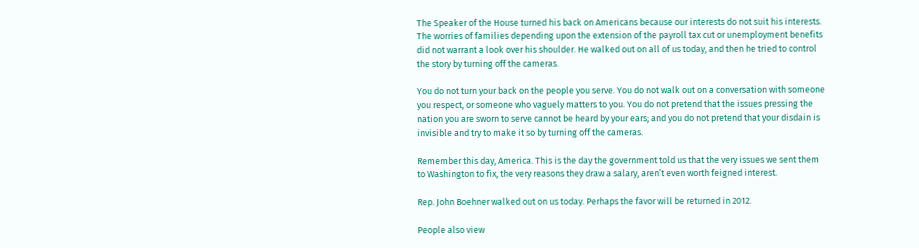The Speaker of the House turned his back on Americans because our interests do not suit his interests. The worries of families depending upon the extension of the payroll tax cut or unemployment benefits did not warrant a look over his shoulder. He walked out on all of us today, and then he tried to control the story by turning off the cameras.

You do not turn your back on the people you serve. You do not walk out on a conversation with someone you respect, or someone who vaguely matters to you. You do not pretend that the issues pressing the nation you are sworn to serve cannot be heard by your ears; and you do not pretend that your disdain is invisible and try to make it so by turning off the cameras.

Remember this day, America. This is the day the government told us that the very issues we sent them to Washington to fix, the very reasons they draw a salary, aren’t even worth feigned interest.

Rep. John Boehner walked out on us today. Perhaps the favor will be returned in 2012.

People also view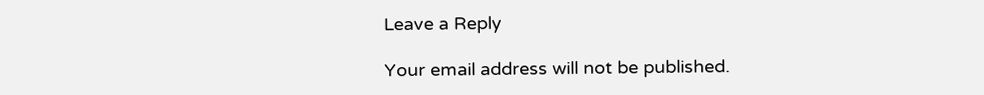Leave a Reply

Your email address will not be published.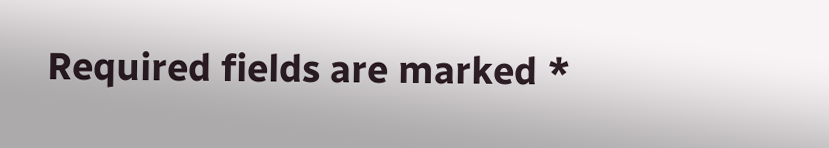Required fields are marked *